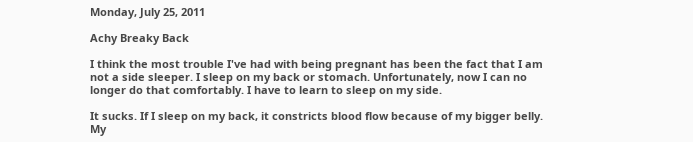Monday, July 25, 2011

Achy Breaky Back

I think the most trouble I've had with being pregnant has been the fact that I am not a side sleeper. I sleep on my back or stomach. Unfortunately, now I can no longer do that comfortably. I have to learn to sleep on my side.

It sucks. If I sleep on my back, it constricts blood flow because of my bigger belly. My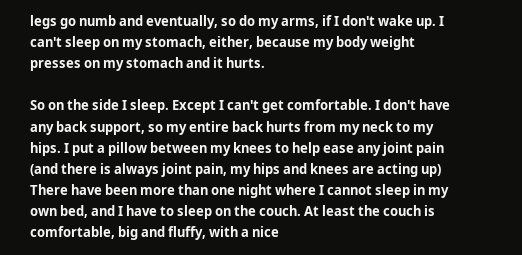legs go numb and eventually, so do my arms, if I don't wake up. I can't sleep on my stomach, either, because my body weight presses on my stomach and it hurts.

So on the side I sleep. Except I can't get comfortable. I don't have any back support, so my entire back hurts from my neck to my hips. I put a pillow between my knees to help ease any joint pain (and there is always joint pain, my hips and knees are acting up) There have been more than one night where I cannot sleep in my own bed, and I have to sleep on the couch. At least the couch is comfortable, big and fluffy, with a nice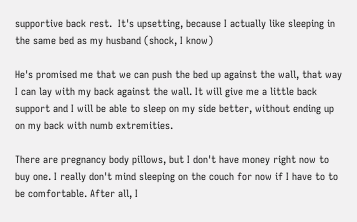supportive back rest.  It's upsetting, because I actually like sleeping in the same bed as my husband (shock, I know)

He's promised me that we can push the bed up against the wall, that way I can lay with my back against the wall. It will give me a little back support and I will be able to sleep on my side better, without ending up on my back with numb extremities.

There are pregnancy body pillows, but I don't have money right now to buy one. I really don't mind sleeping on the couch for now if I have to to be comfortable. After all, I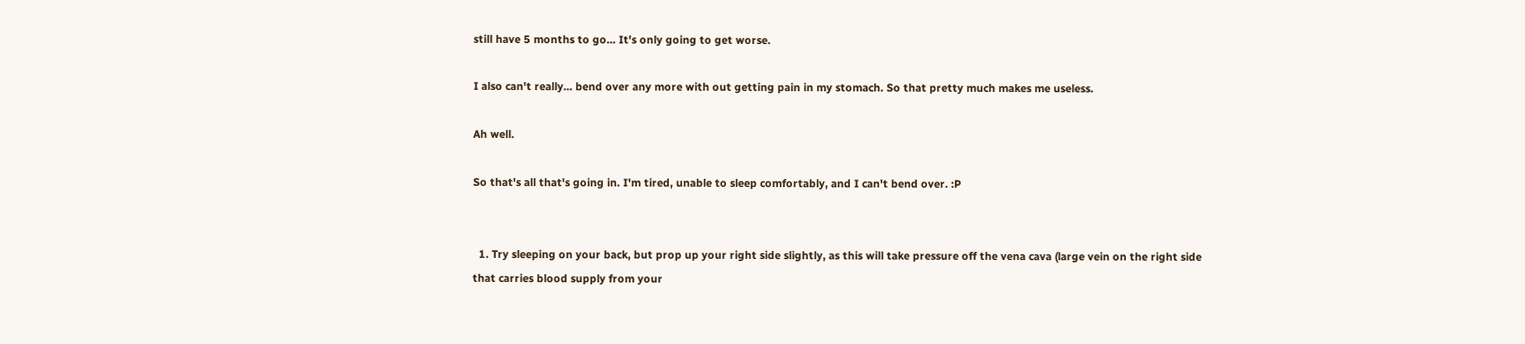still have 5 months to go... It's only going to get worse.

I also can't really... bend over any more with out getting pain in my stomach. So that pretty much makes me useless.

Ah well.

So that's all that's going in. I'm tired, unable to sleep comfortably, and I can't bend over. :P


  1. Try sleeping on your back, but prop up your right side slightly, as this will take pressure off the vena cava (large vein on the right side that carries blood supply from your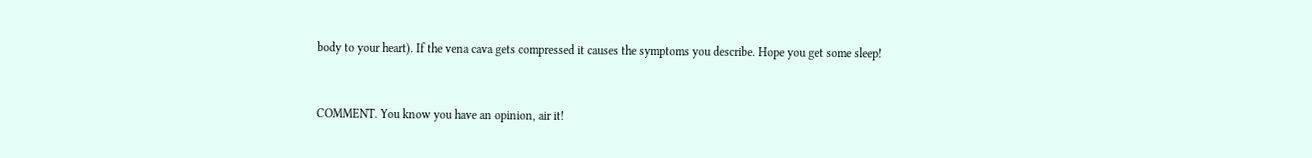body to your heart). If the vena cava gets compressed it causes the symptoms you describe. Hope you get some sleep!


COMMENT. You know you have an opinion, air it!